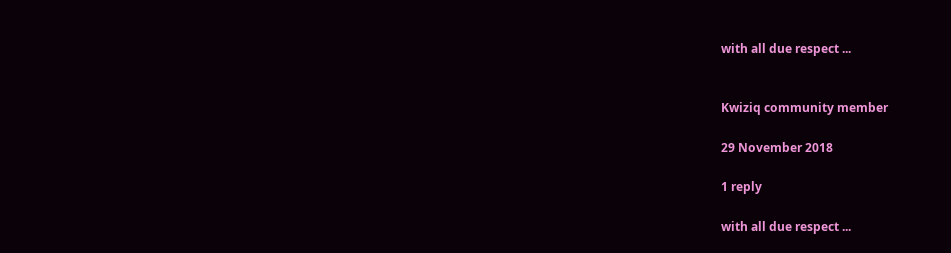with all due respect ...


Kwiziq community member

29 November 2018

1 reply

with all due respect ...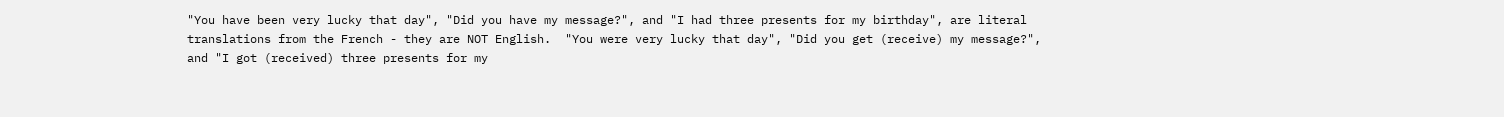"You have been very lucky that day", "Did you have my message?", and "I had three presents for my birthday", are literal translations from the French - they are NOT English.  "You were very lucky that day", "Did you get (receive) my message?", and "I got (received) three presents for my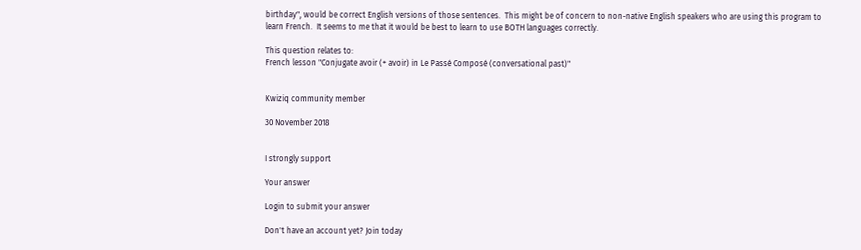birthday", would be correct English versions of those sentences.  This might be of concern to non-native English speakers who are using this program to learn French.  It seems to me that it would be best to learn to use BOTH languages correctly.

This question relates to:
French lesson "Conjugate avoir (+ avoir) in Le Passé Composé (conversational past)"


Kwiziq community member

30 November 2018


I strongly support

Your answer

Login to submit your answer

Don't have an account yet? Join today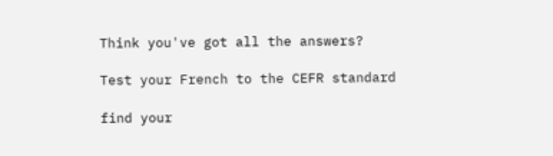Think you've got all the answers?

Test your French to the CEFR standard

find your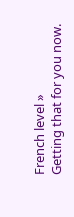French level »
Getting that for you now.